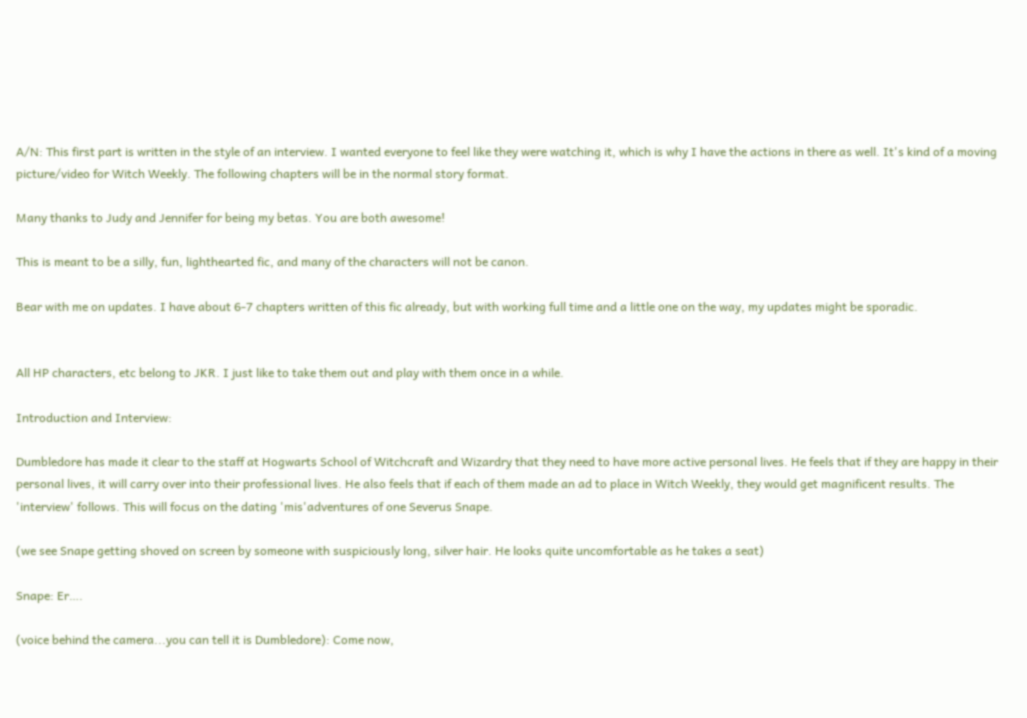A/N: This first part is written in the style of an interview. I wanted everyone to feel like they were watching it, which is why I have the actions in there as well. It's kind of a moving picture/video for Witch Weekly. The following chapters will be in the normal story format.

Many thanks to Judy and Jennifer for being my betas. You are both awesome!

This is meant to be a silly, fun, lighthearted fic, and many of the characters will not be canon.

Bear with me on updates. I have about 6-7 chapters written of this fic already, but with working full time and a little one on the way, my updates might be sporadic.


All HP characters, etc belong to JKR. I just like to take them out and play with them once in a while.

Introduction and Interview:

Dumbledore has made it clear to the staff at Hogwarts School of Witchcraft and Wizardry that they need to have more active personal lives. He feels that if they are happy in their personal lives, it will carry over into their professional lives. He also feels that if each of them made an ad to place in Witch Weekly, they would get magnificent results. The 'interview' follows. This will focus on the dating 'mis'adventures of one Severus Snape.

(we see Snape getting shoved on screen by someone with suspiciously long, silver hair. He looks quite uncomfortable as he takes a seat)

Snape: Er….

(voice behind the camera...you can tell it is Dumbledore): Come now,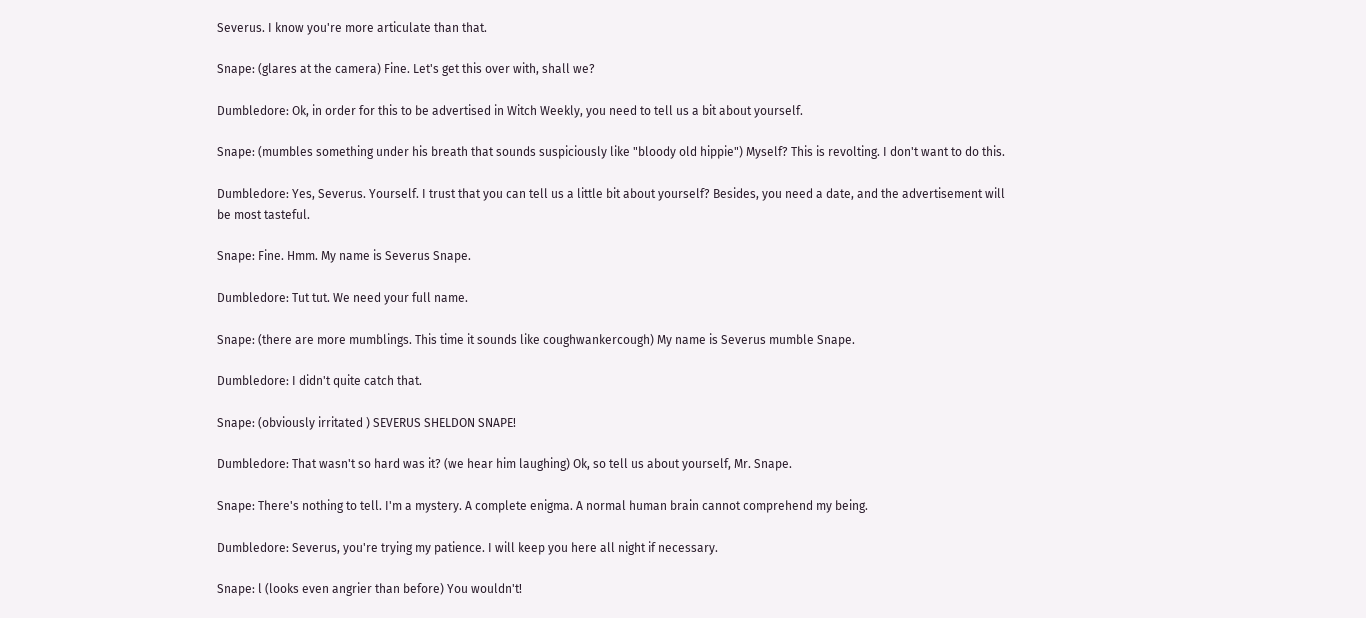Severus. I know you're more articulate than that.

Snape: (glares at the camera) Fine. Let's get this over with, shall we?

Dumbledore: Ok, in order for this to be advertised in Witch Weekly, you need to tell us a bit about yourself.

Snape: (mumbles something under his breath that sounds suspiciously like "bloody old hippie") Myself? This is revolting. I don't want to do this.

Dumbledore: Yes, Severus. Yourself. I trust that you can tell us a little bit about yourself? Besides, you need a date, and the advertisement will be most tasteful.

Snape: Fine. Hmm. My name is Severus Snape.

Dumbledore: Tut tut. We need your full name.

Snape: (there are more mumblings. This time it sounds like coughwankercough) My name is Severus mumble Snape.

Dumbledore: I didn't quite catch that.

Snape: (obviously irritated ) SEVERUS SHELDON SNAPE!

Dumbledore: That wasn't so hard was it? (we hear him laughing) Ok, so tell us about yourself, Mr. Snape.

Snape: There's nothing to tell. I'm a mystery. A complete enigma. A normal human brain cannot comprehend my being.

Dumbledore: Severus, you're trying my patience. I will keep you here all night if necessary.

Snape: l (looks even angrier than before) You wouldn't!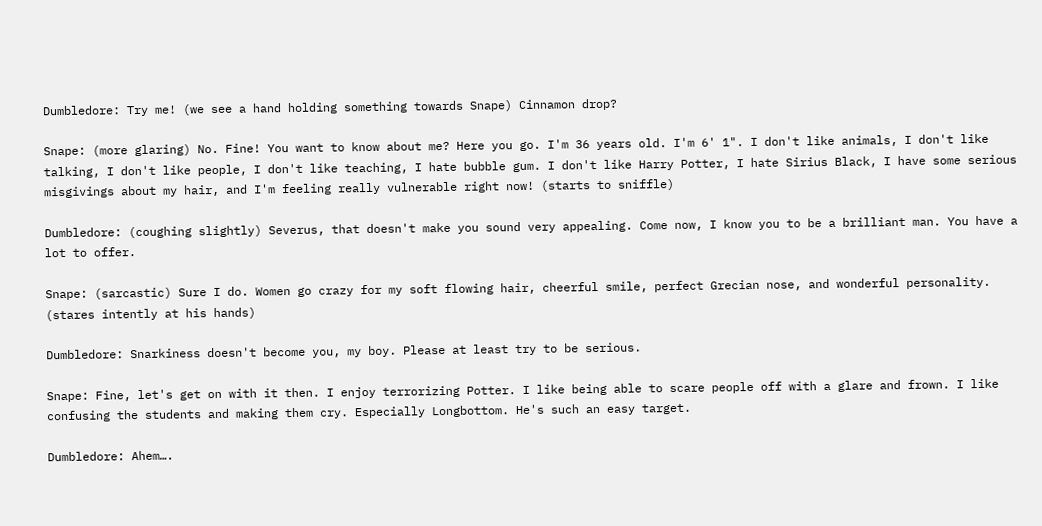Dumbledore: Try me! (we see a hand holding something towards Snape) Cinnamon drop?

Snape: (more glaring) No. Fine! You want to know about me? Here you go. I'm 36 years old. I'm 6' 1". I don't like animals, I don't like talking, I don't like people, I don't like teaching, I hate bubble gum. I don't like Harry Potter, I hate Sirius Black, I have some serious misgivings about my hair, and I'm feeling really vulnerable right now! (starts to sniffle)

Dumbledore: (coughing slightly) Severus, that doesn't make you sound very appealing. Come now, I know you to be a brilliant man. You have a lot to offer.

Snape: (sarcastic) Sure I do. Women go crazy for my soft flowing hair, cheerful smile, perfect Grecian nose, and wonderful personality. (stares intently at his hands)

Dumbledore: Snarkiness doesn't become you, my boy. Please at least try to be serious.

Snape: Fine, let's get on with it then. I enjoy terrorizing Potter. I like being able to scare people off with a glare and frown. I like confusing the students and making them cry. Especially Longbottom. He's such an easy target.

Dumbledore: Ahem….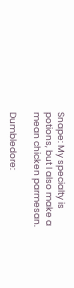Snape: My specialty is potions, but I also make a mean chicken parmesan.

Dumbledore: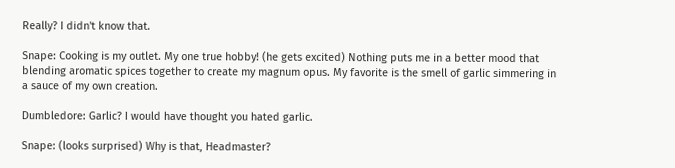Really? I didn't know that.

Snape: Cooking is my outlet. My one true hobby! (he gets excited) Nothing puts me in a better mood that blending aromatic spices together to create my magnum opus. My favorite is the smell of garlic simmering in a sauce of my own creation.

Dumbledore: Garlic? I would have thought you hated garlic.

Snape: (looks surprised) Why is that, Headmaster?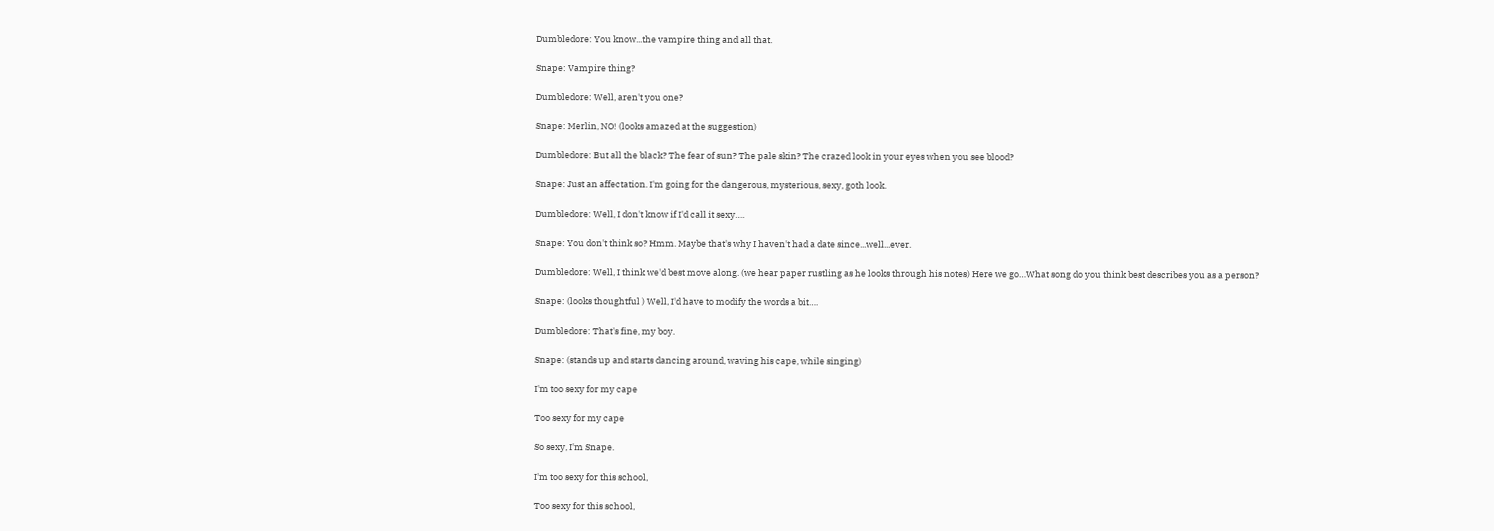Dumbledore: You know...the vampire thing and all that.

Snape: Vampire thing?

Dumbledore: Well, aren't you one?

Snape: Merlin, NO! (looks amazed at the suggestion)

Dumbledore: But all the black? The fear of sun? The pale skin? The crazed look in your eyes when you see blood?

Snape: Just an affectation. I'm going for the dangerous, mysterious, sexy, goth look.

Dumbledore: Well, I don't know if I'd call it sexy….

Snape: You don't think so? Hmm. Maybe that's why I haven't had a date since...well...ever.

Dumbledore: Well, I think we'd best move along. (we hear paper rustling as he looks through his notes) Here we go…What song do you think best describes you as a person?

Snape: (looks thoughtful ) Well, I'd have to modify the words a bit….

Dumbledore: That's fine, my boy.

Snape: (stands up and starts dancing around, waving his cape, while singing)

I'm too sexy for my cape

Too sexy for my cape

So sexy, I'm Snape.

I'm too sexy for this school,

Too sexy for this school,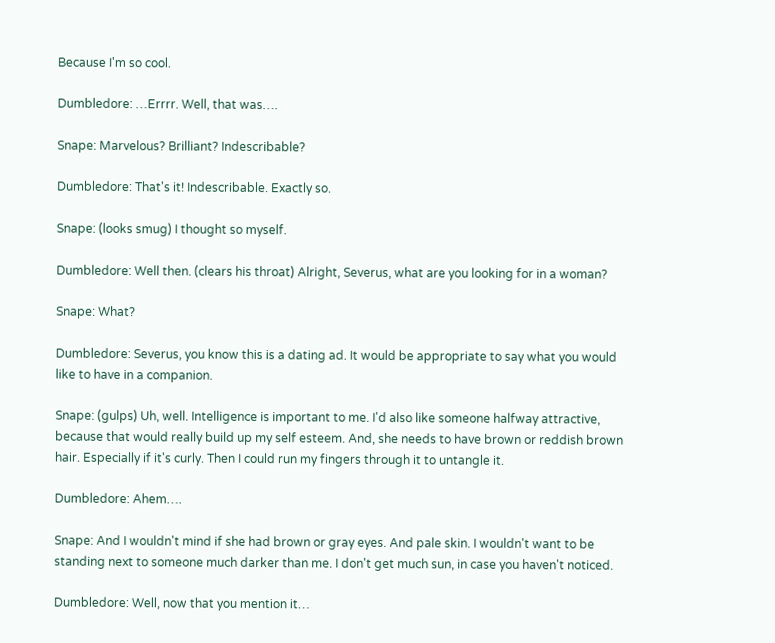Because I'm so cool.

Dumbledore: …Errrr. Well, that was….

Snape: Marvelous? Brilliant? Indescribable?

Dumbledore: That's it! Indescribable. Exactly so.

Snape: (looks smug) I thought so myself.

Dumbledore: Well then. (clears his throat) Alright, Severus, what are you looking for in a woman?

Snape: What?

Dumbledore: Severus, you know this is a dating ad. It would be appropriate to say what you would like to have in a companion.

Snape: (gulps) Uh, well. Intelligence is important to me. I'd also like someone halfway attractive, because that would really build up my self esteem. And, she needs to have brown or reddish brown hair. Especially if it's curly. Then I could run my fingers through it to untangle it.

Dumbledore: Ahem….

Snape: And I wouldn't mind if she had brown or gray eyes. And pale skin. I wouldn't want to be standing next to someone much darker than me. I don't get much sun, in case you haven't noticed.

Dumbledore: Well, now that you mention it…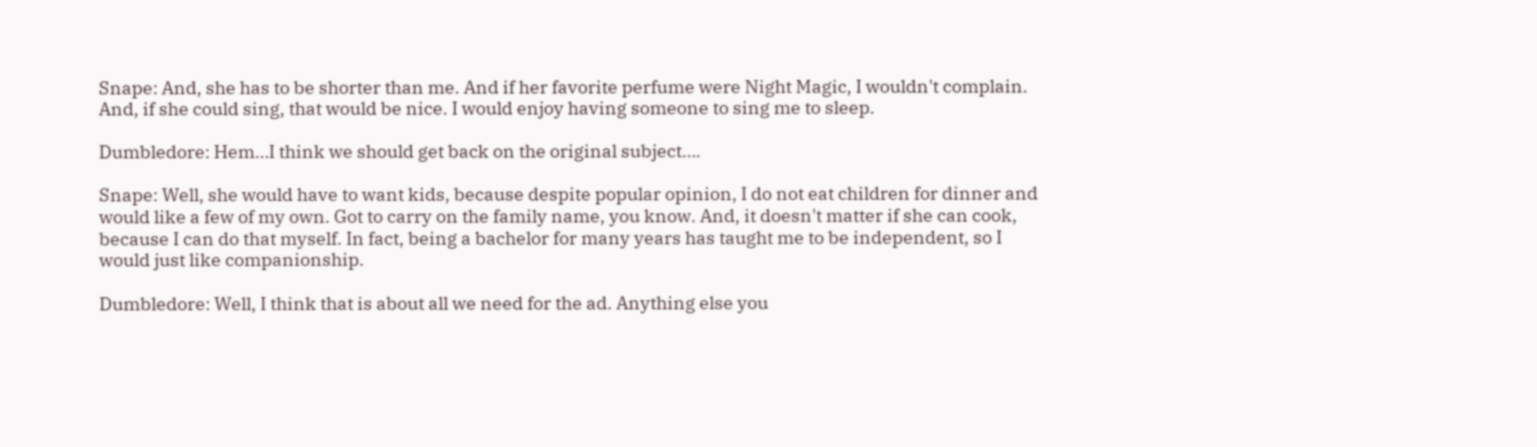Snape: And, she has to be shorter than me. And if her favorite perfume were Night Magic, I wouldn't complain. And, if she could sing, that would be nice. I would enjoy having someone to sing me to sleep.

Dumbledore: Hem…I think we should get back on the original subject….

Snape: Well, she would have to want kids, because despite popular opinion, I do not eat children for dinner and would like a few of my own. Got to carry on the family name, you know. And, it doesn't matter if she can cook, because I can do that myself. In fact, being a bachelor for many years has taught me to be independent, so I would just like companionship.

Dumbledore: Well, I think that is about all we need for the ad. Anything else you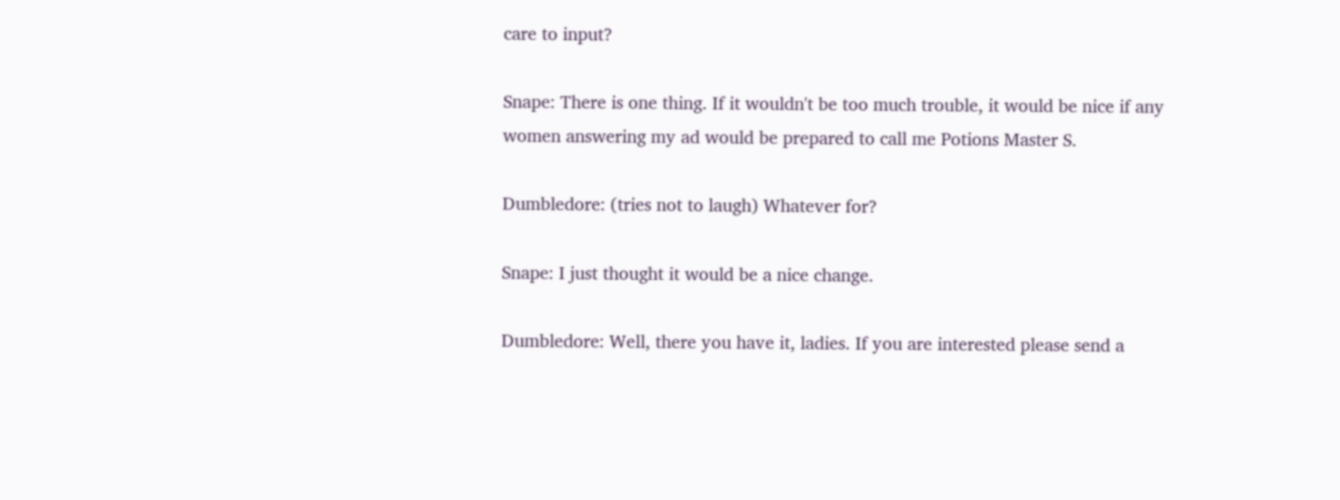care to input?

Snape: There is one thing. If it wouldn't be too much trouble, it would be nice if any women answering my ad would be prepared to call me Potions Master S.

Dumbledore: (tries not to laugh) Whatever for?

Snape: I just thought it would be a nice change.

Dumbledore: Well, there you have it, ladies. If you are interested please send a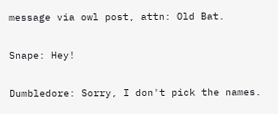message via owl post, attn: Old Bat.

Snape: Hey!

Dumbledore: Sorry, I don't pick the names.